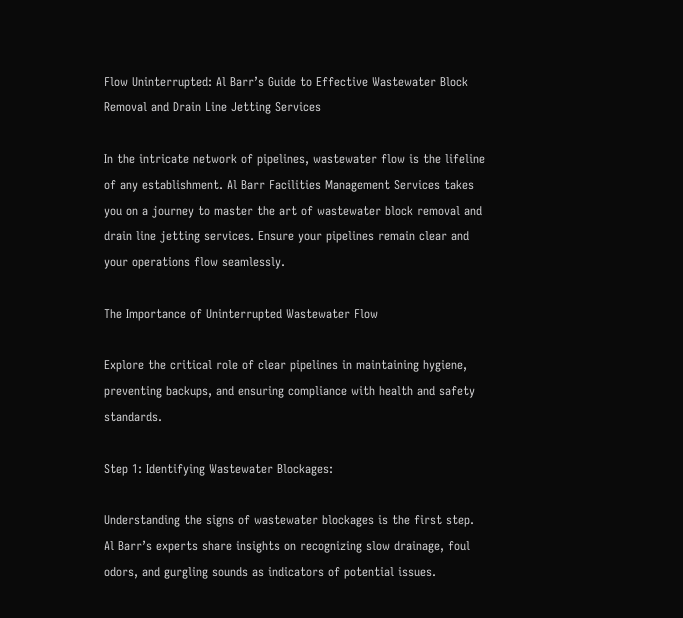Flow Uninterrupted: Al Barr’s Guide to Effective Wastewater Block Removal and Drain Line Jetting Services

In the intricate network of pipelines, wastewater flow is the lifeline of any establishment. Al Barr Facilities Management Services takes you on a journey to master the art of wastewater block removal and drain line jetting services. Ensure your pipelines remain clear and your operations flow seamlessly.

The Importance of Uninterrupted Wastewater Flow

Explore the critical role of clear pipelines in maintaining hygiene, preventing backups, and ensuring compliance with health and safety standards.

Step 1: Identifying Wastewater Blockages:

Understanding the signs of wastewater blockages is the first step. Al Barr’s experts share insights on recognizing slow drainage, foul odors, and gurgling sounds as indicators of potential issues.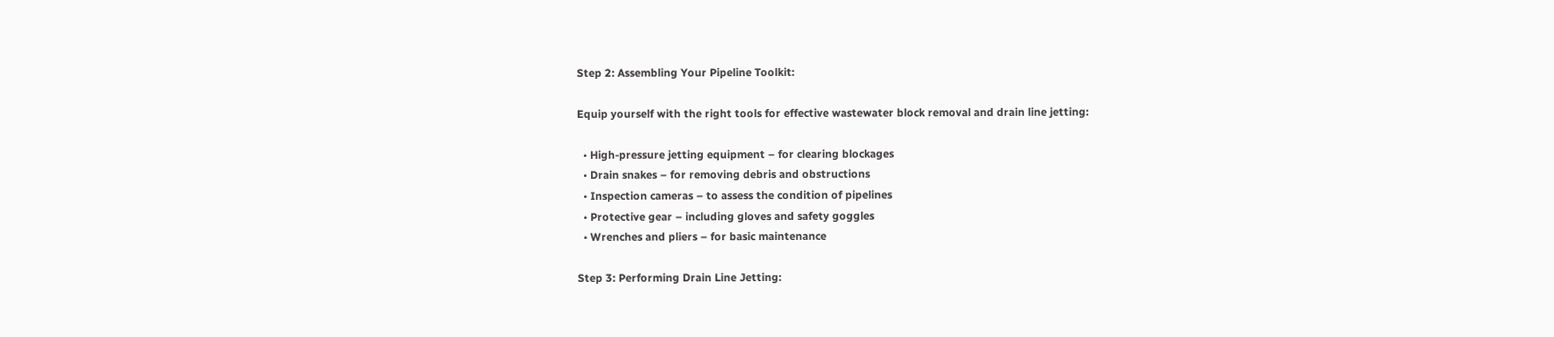Step 2: Assembling Your Pipeline Toolkit:

Equip yourself with the right tools for effective wastewater block removal and drain line jetting:

  • High-pressure jetting equipment – for clearing blockages
  • Drain snakes – for removing debris and obstructions
  • Inspection cameras – to assess the condition of pipelines
  • Protective gear – including gloves and safety goggles
  • Wrenches and pliers – for basic maintenance

Step 3: Performing Drain Line Jetting: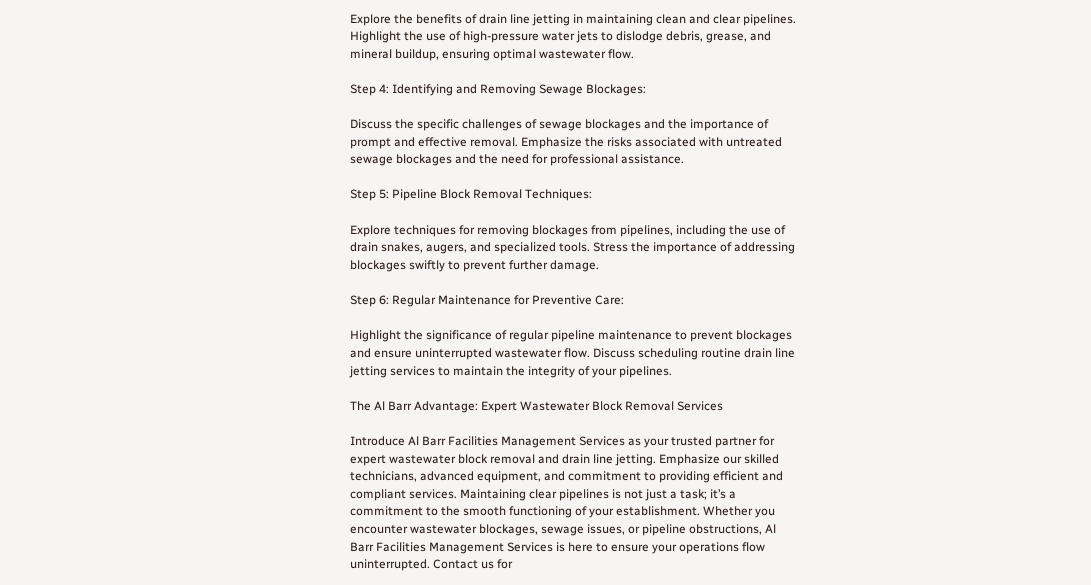Explore the benefits of drain line jetting in maintaining clean and clear pipelines. Highlight the use of high-pressure water jets to dislodge debris, grease, and mineral buildup, ensuring optimal wastewater flow.

Step 4: Identifying and Removing Sewage Blockages:

Discuss the specific challenges of sewage blockages and the importance of prompt and effective removal. Emphasize the risks associated with untreated sewage blockages and the need for professional assistance.

Step 5: Pipeline Block Removal Techniques:

Explore techniques for removing blockages from pipelines, including the use of drain snakes, augers, and specialized tools. Stress the importance of addressing blockages swiftly to prevent further damage.

Step 6: Regular Maintenance for Preventive Care:

Highlight the significance of regular pipeline maintenance to prevent blockages and ensure uninterrupted wastewater flow. Discuss scheduling routine drain line jetting services to maintain the integrity of your pipelines.

The Al Barr Advantage: Expert Wastewater Block Removal Services

Introduce Al Barr Facilities Management Services as your trusted partner for expert wastewater block removal and drain line jetting. Emphasize our skilled technicians, advanced equipment, and commitment to providing efficient and compliant services. Maintaining clear pipelines is not just a task; it’s a commitment to the smooth functioning of your establishment. Whether you encounter wastewater blockages, sewage issues, or pipeline obstructions, Al Barr Facilities Management Services is here to ensure your operations flow uninterrupted. Contact us for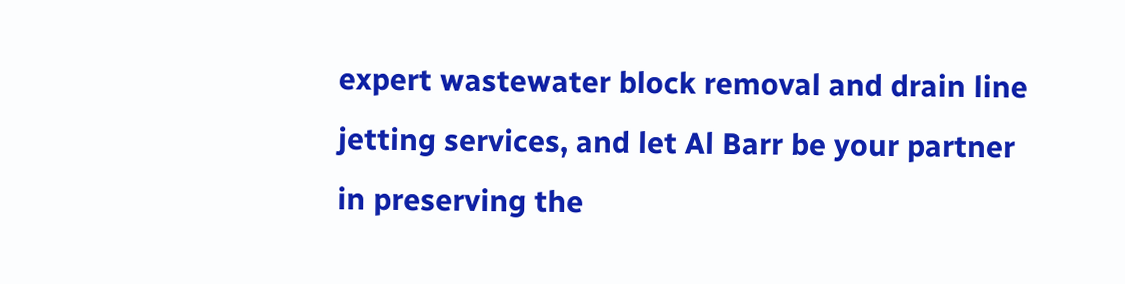expert wastewater block removal and drain line jetting services, and let Al Barr be your partner in preserving the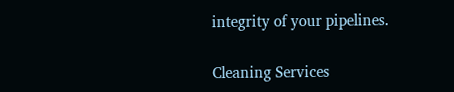integrity of your pipelines.

Cleaning Services